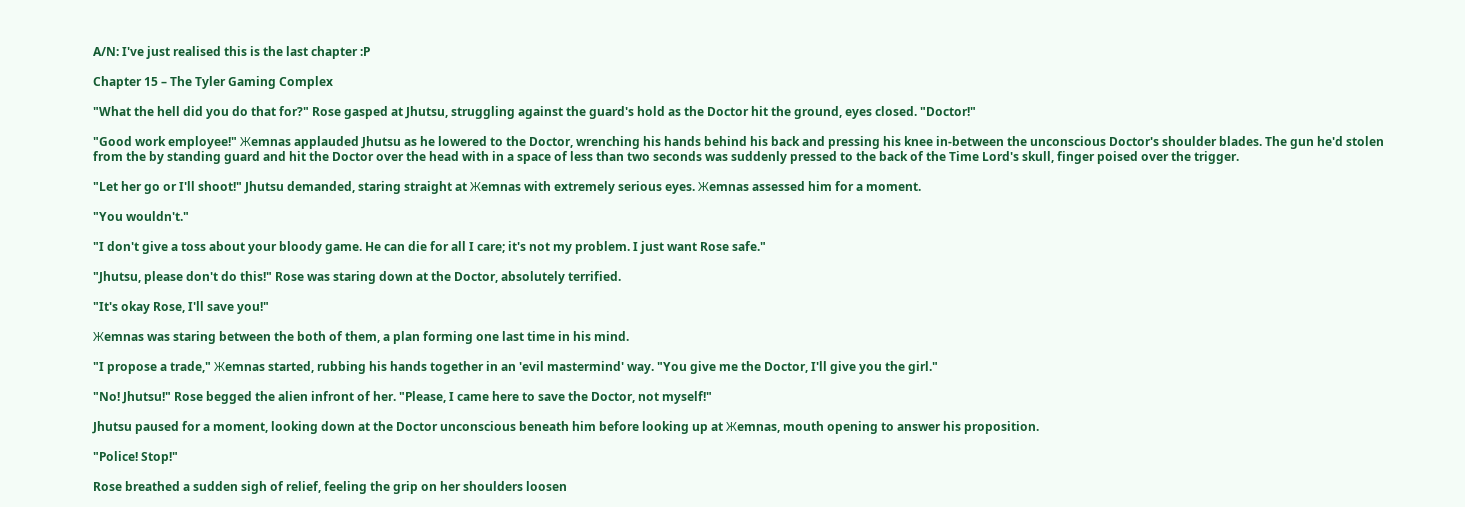A/N: I've just realised this is the last chapter :P

Chapter 15 – The Tyler Gaming Complex

"What the hell did you do that for?" Rose gasped at Jhutsu, struggling against the guard's hold as the Doctor hit the ground, eyes closed. "Doctor!"

"Good work employee!" Жemnas applauded Jhutsu as he lowered to the Doctor, wrenching his hands behind his back and pressing his knee in-between the unconscious Doctor's shoulder blades. The gun he'd stolen from the by standing guard and hit the Doctor over the head with in a space of less than two seconds was suddenly pressed to the back of the Time Lord's skull, finger poised over the trigger.

"Let her go or I'll shoot!" Jhutsu demanded, staring straight at Жemnas with extremely serious eyes. Жemnas assessed him for a moment.

"You wouldn't."

"I don't give a toss about your bloody game. He can die for all I care; it's not my problem. I just want Rose safe."

"Jhutsu, please don't do this!" Rose was staring down at the Doctor, absolutely terrified.

"It's okay Rose, I'll save you!"

Жemnas was staring between the both of them, a plan forming one last time in his mind.

"I propose a trade," Жemnas started, rubbing his hands together in an 'evil mastermind' way. "You give me the Doctor, I'll give you the girl."

"No! Jhutsu!" Rose begged the alien infront of her. "Please, I came here to save the Doctor, not myself!"

Jhutsu paused for a moment, looking down at the Doctor unconscious beneath him before looking up at Жemnas, mouth opening to answer his proposition.

"Police! Stop!"

Rose breathed a sudden sigh of relief, feeling the grip on her shoulders loosen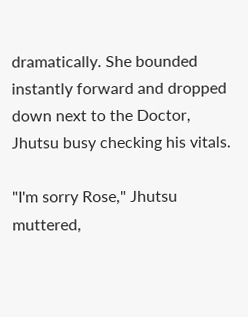dramatically. She bounded instantly forward and dropped down next to the Doctor, Jhutsu busy checking his vitals.

"I'm sorry Rose," Jhutsu muttered,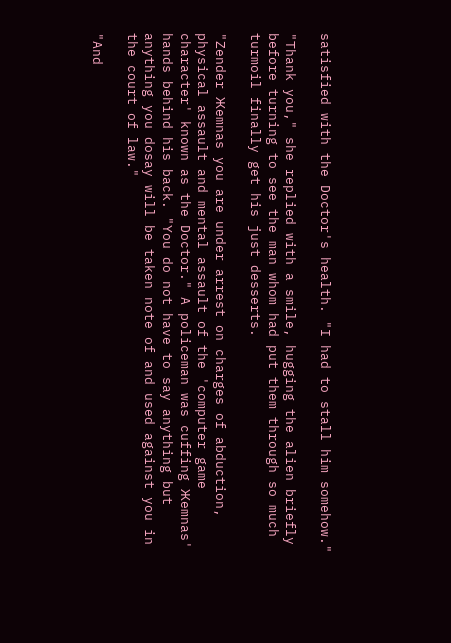satisfied with the Doctor's health. "I had to stall him somehow."

"Thank you," she replied with a smile, hugging the alien briefly before turning to see the man whom had put them through so much turmoil finally get his just desserts.

"Zender Жemnas you are under arrest on charges of abduction, physical assault and mental assault of the 'computer game character' known as the Doctor." A policeman was cuffing Жemnas' hands behind his back. "You do not have to say anything but anything you dosay will be taken note of and used against you in the court of law."

"And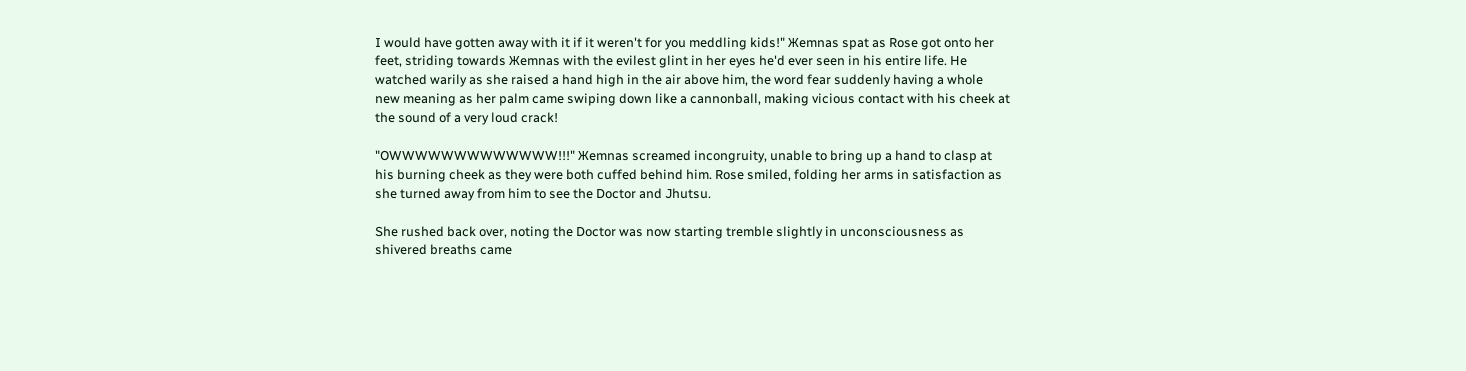I would have gotten away with it if it weren't for you meddling kids!" Жemnas spat as Rose got onto her feet, striding towards Жemnas with the evilest glint in her eyes he'd ever seen in his entire life. He watched warily as she raised a hand high in the air above him, the word fear suddenly having a whole new meaning as her palm came swiping down like a cannonball, making vicious contact with his cheek at the sound of a very loud crack!

"OWWWWWWWWWWWWW!!!" Жemnas screamed incongruity, unable to bring up a hand to clasp at his burning cheek as they were both cuffed behind him. Rose smiled, folding her arms in satisfaction as she turned away from him to see the Doctor and Jhutsu.

She rushed back over, noting the Doctor was now starting tremble slightly in unconsciousness as shivered breaths came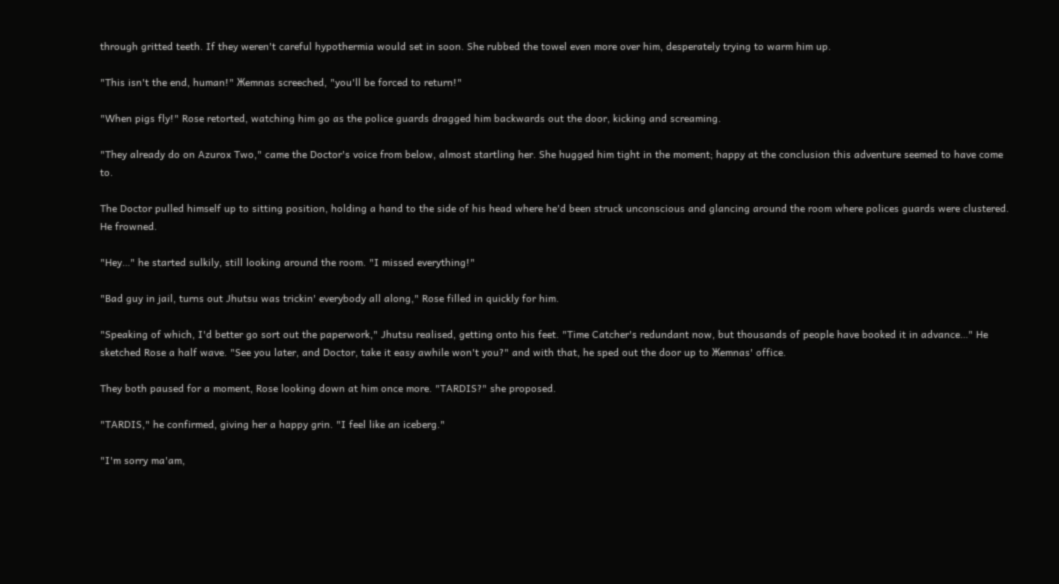through gritted teeth. If they weren't careful hypothermia would set in soon. She rubbed the towel even more over him, desperately trying to warm him up.

"This isn't the end, human!" Жemnas screeched, "you'll be forced to return!"

"When pigs fly!" Rose retorted, watching him go as the police guards dragged him backwards out the door, kicking and screaming.

"They already do on Azurox Two," came the Doctor's voice from below, almost startling her. She hugged him tight in the moment; happy at the conclusion this adventure seemed to have come to.

The Doctor pulled himself up to sitting position, holding a hand to the side of his head where he'd been struck unconscious and glancing around the room where polices guards were clustered. He frowned.

"Hey…" he started sulkily, still looking around the room. "I missed everything!"

"Bad guy in jail, turns out Jhutsu was trickin' everybody all along," Rose filled in quickly for him.

"Speaking of which, I'd better go sort out the paperwork," Jhutsu realised, getting onto his feet. "Time Catcher's redundant now, but thousands of people have booked it in advance…" He sketched Rose a half wave. "See you later, and Doctor, take it easy awhile won't you?" and with that, he sped out the door up to Жemnas' office.

They both paused for a moment, Rose looking down at him once more. "TARDIS?" she proposed.

"TARDIS," he confirmed, giving her a happy grin. "I feel like an iceberg."

"I'm sorry ma'am,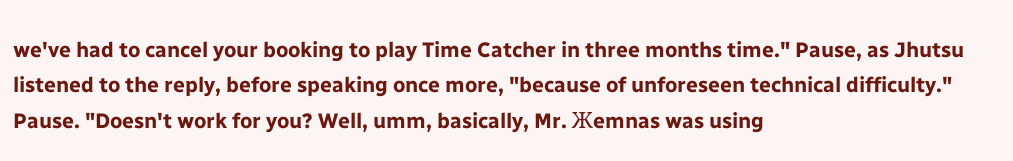we've had to cancel your booking to play Time Catcher in three months time." Pause, as Jhutsu listened to the reply, before speaking once more, "because of unforeseen technical difficulty." Pause. "Doesn't work for you? Well, umm, basically, Mr. Жemnas was using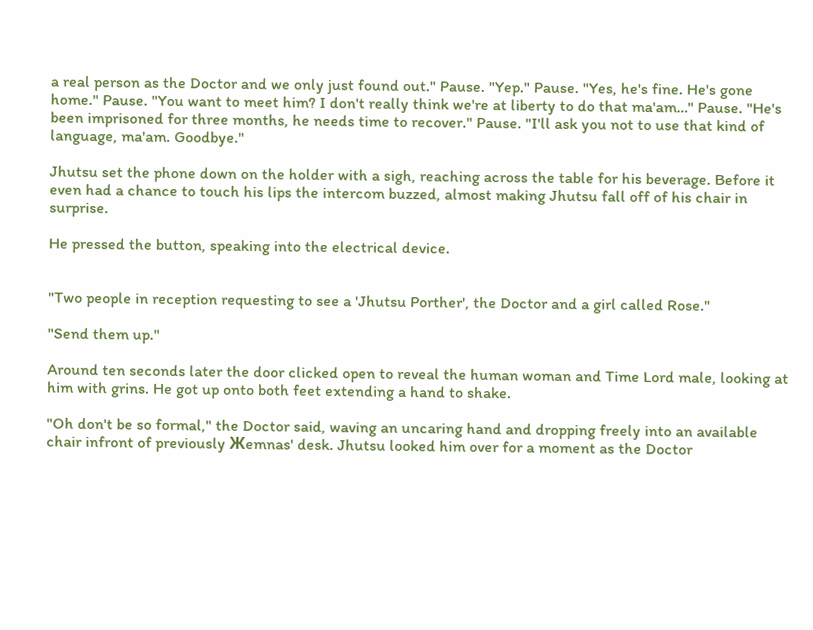a real person as the Doctor and we only just found out." Pause. "Yep." Pause. "Yes, he's fine. He's gone home." Pause. "You want to meet him? I don't really think we're at liberty to do that ma'am…" Pause. "He's been imprisoned for three months, he needs time to recover." Pause. "I'll ask you not to use that kind of language, ma'am. Goodbye."

Jhutsu set the phone down on the holder with a sigh, reaching across the table for his beverage. Before it even had a chance to touch his lips the intercom buzzed, almost making Jhutsu fall off of his chair in surprise.

He pressed the button, speaking into the electrical device.


"Two people in reception requesting to see a 'Jhutsu Porther', the Doctor and a girl called Rose."

"Send them up."

Around ten seconds later the door clicked open to reveal the human woman and Time Lord male, looking at him with grins. He got up onto both feet extending a hand to shake.

"Oh don't be so formal," the Doctor said, waving an uncaring hand and dropping freely into an available chair infront of previously Жemnas' desk. Jhutsu looked him over for a moment as the Doctor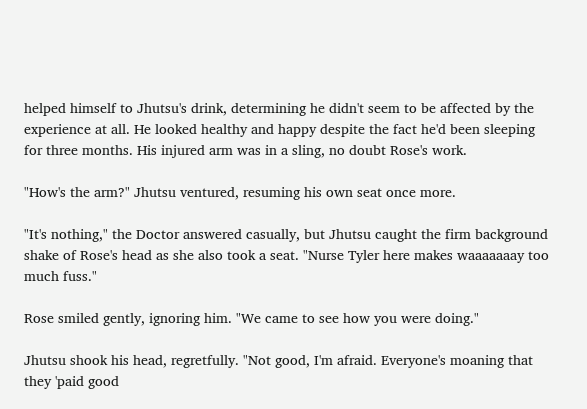helped himself to Jhutsu's drink, determining he didn't seem to be affected by the experience at all. He looked healthy and happy despite the fact he'd been sleeping for three months. His injured arm was in a sling, no doubt Rose's work.

"How's the arm?" Jhutsu ventured, resuming his own seat once more.

"It's nothing," the Doctor answered casually, but Jhutsu caught the firm background shake of Rose's head as she also took a seat. "Nurse Tyler here makes waaaaaaay too much fuss."

Rose smiled gently, ignoring him. "We came to see how you were doing."

Jhutsu shook his head, regretfully. "Not good, I'm afraid. Everyone's moaning that they 'paid good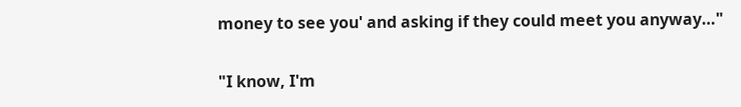money to see you' and asking if they could meet you anyway…"

"I know, I'm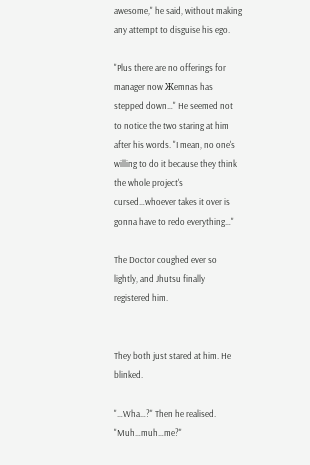awesome," he said, without making any attempt to disguise his ego.

"Plus there are no offerings for manager now Жemnas has stepped down…" He seemed not to notice the two staring at him after his words. "I mean, no one's willing to do it because they think the whole project's cursed…whoever takes it over is gonna have to redo everything…"

The Doctor coughed ever so lightly, and Jhutsu finally registered him.


They both just stared at him. He blinked.

"…Wha…?" Then he realised. "Muh…muh…me?"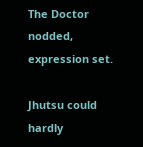The Doctor nodded, expression set.

Jhutsu could hardly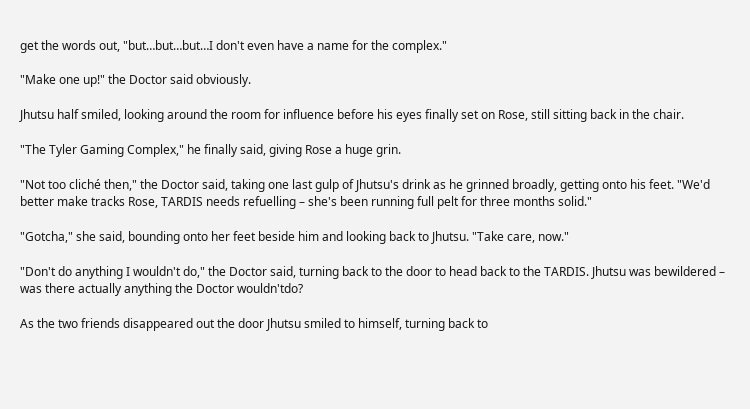get the words out, "but…but…but…I don't even have a name for the complex."

"Make one up!" the Doctor said obviously.

Jhutsu half smiled, looking around the room for influence before his eyes finally set on Rose, still sitting back in the chair.

"The Tyler Gaming Complex," he finally said, giving Rose a huge grin.

"Not too cliché then," the Doctor said, taking one last gulp of Jhutsu's drink as he grinned broadly, getting onto his feet. "We'd better make tracks Rose, TARDIS needs refuelling – she's been running full pelt for three months solid."

"Gotcha," she said, bounding onto her feet beside him and looking back to Jhutsu. "Take care, now."

"Don't do anything I wouldn't do," the Doctor said, turning back to the door to head back to the TARDIS. Jhutsu was bewildered – was there actually anything the Doctor wouldn'tdo?

As the two friends disappeared out the door Jhutsu smiled to himself, turning back to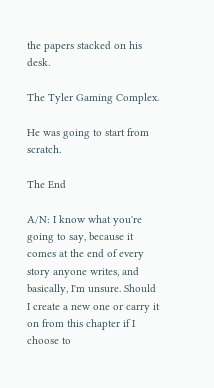the papers stacked on his desk.

The Tyler Gaming Complex.

He was going to start from scratch.

The End

A/N: I know what you're going to say, because it comes at the end of every story anyone writes, and basically, I'm unsure. Should I create a new one or carry it on from this chapter if I choose to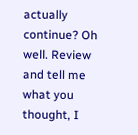actually continue? Oh well. Review and tell me what you thought, I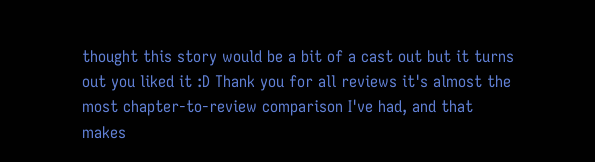thought this story would be a bit of a cast out but it turns out you liked it :D Thank you for all reviews it's almost the most chapter-to-review comparison I've had, and that makes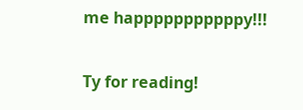me happpppppppppy!!!

Ty for reading!